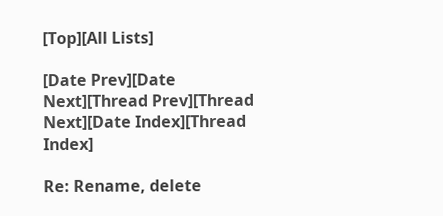[Top][All Lists]

[Date Prev][Date Next][Thread Prev][Thread Next][Date Index][Thread Index]

Re: Rename, delete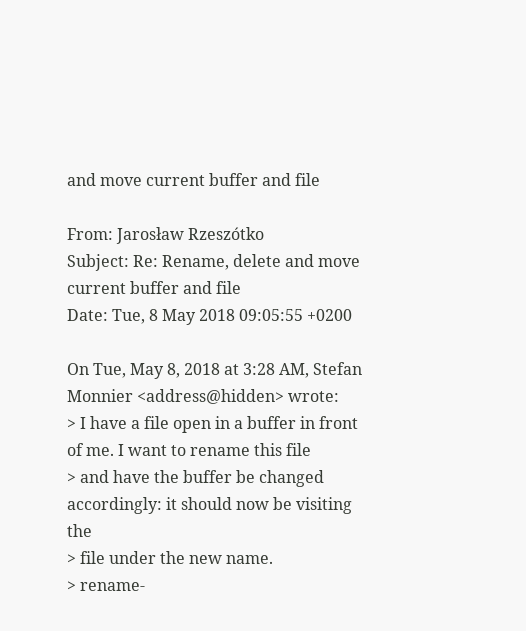and move current buffer and file

From: Jarosław Rzeszótko
Subject: Re: Rename, delete and move current buffer and file
Date: Tue, 8 May 2018 09:05:55 +0200

On Tue, May 8, 2018 at 3:28 AM, Stefan Monnier <address@hidden> wrote:
> I have a file open in a buffer in front of me. I want to rename this file
> and have the buffer be changed accordingly: it should now be visiting the
> file under the new name.
> rename-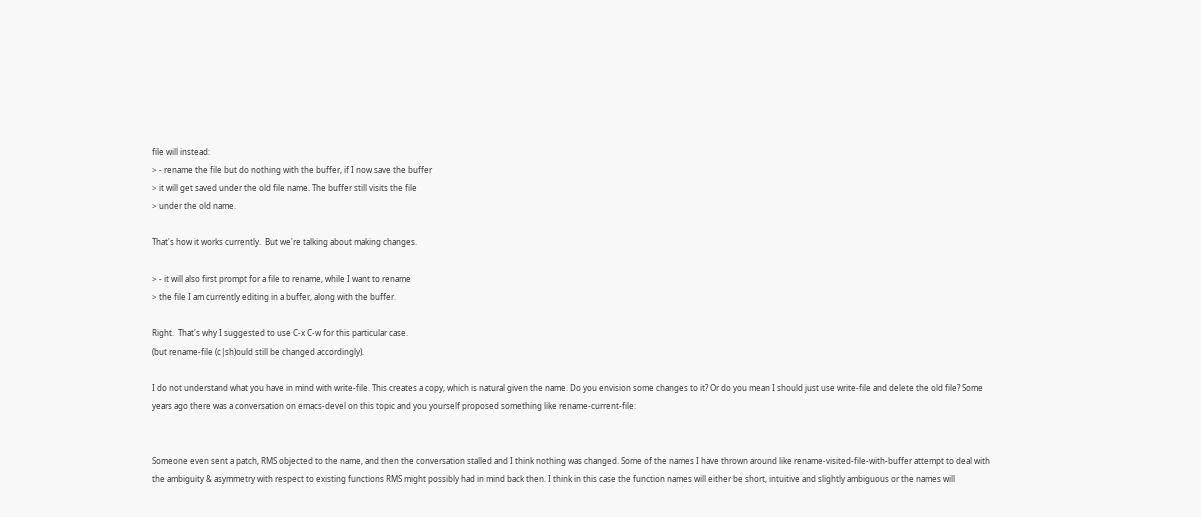file will instead:
> - rename the file but do nothing with the buffer, if I now save the buffer
> it will get saved under the old file name. The buffer still visits the file
> under the old name.

That's how it works currently.  But we're talking about making changes.

> - it will also first prompt for a file to rename, while I want to rename
> the file I am currently editing in a buffer, along with the buffer.

Right.  That's why I suggested to use C-x C-w for this particular case.
(but rename-file (c|sh)ould still be changed accordingly).

I do not understand what you have in mind with write-file. This creates a copy, which is natural given the name. Do you envision some changes to it? Or do you mean I should just use write-file and delete the old file? Some years ago there was a conversation on emacs-devel on this topic and you yourself proposed something like rename-current-file:


Someone even sent a patch, RMS objected to the name, and then the conversation stalled and I think nothing was changed. Some of the names I have thrown around like rename-visited-file-with-buffer attempt to deal with the ambiguity & asymmetry with respect to existing functions RMS might possibly had in mind back then. I think in this case the function names will either be short, intuitive and slightly ambiguous or the names will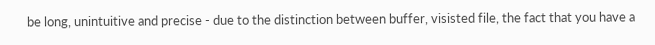be long, unintuitive and precise - due to the distinction between buffer, visisted file, the fact that you have a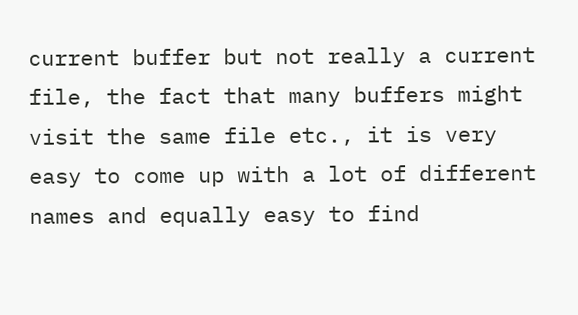current buffer but not really a current file, the fact that many buffers might visit the same file etc., it is very easy to come up with a lot of different names and equally easy to find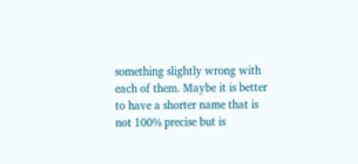something slightly wrong with each of them. Maybe it is better to have a shorter name that is not 100% precise but is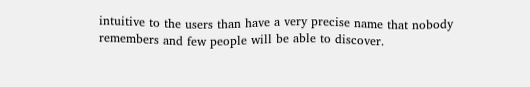intuitive to the users than have a very precise name that nobody remembers and few people will be able to discover.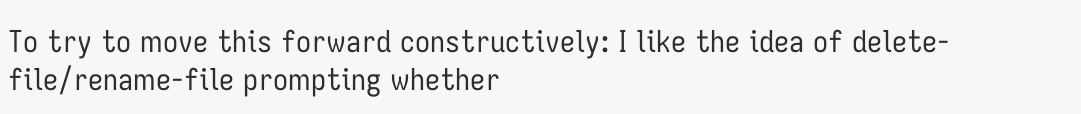To try to move this forward constructively: I like the idea of delete-file/rename-file prompting whether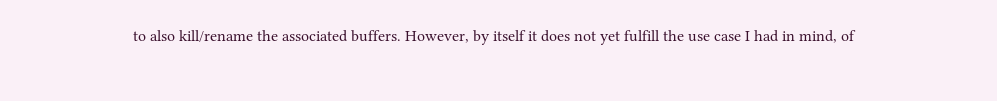to also kill/rename the associated buffers. However, by itself it does not yet fulfill the use case I had in mind, of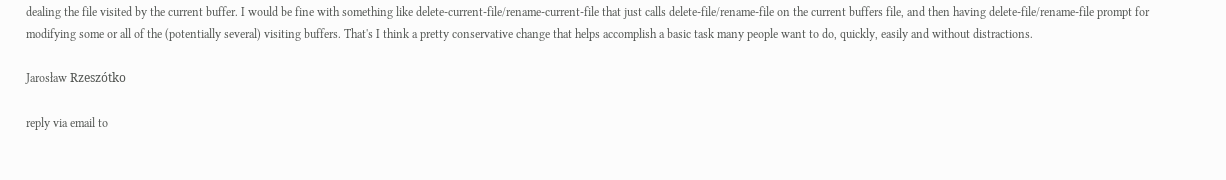dealing the file visited by the current buffer. I would be fine with something like delete-current-file/rename-current-file that just calls delete-file/rename-file on the current buffers file, and then having delete-file/rename-file prompt for modifying some or all of the (potentially several) visiting buffers. That's I think a pretty conservative change that helps accomplish a basic task many people want to do, quickly, easily and without distractions.

Jarosław Rzeszótko

reply via email to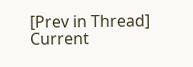[Prev in Thread] Current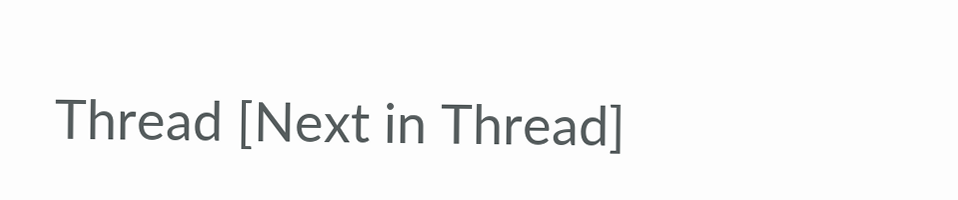Thread [Next in Thread]